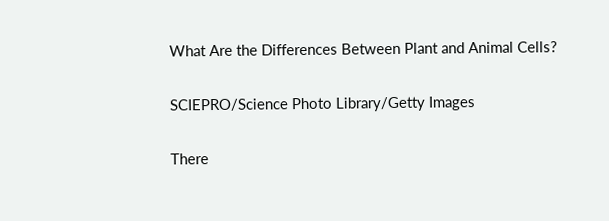What Are the Differences Between Plant and Animal Cells?

SCIEPRO/Science Photo Library/Getty Images

There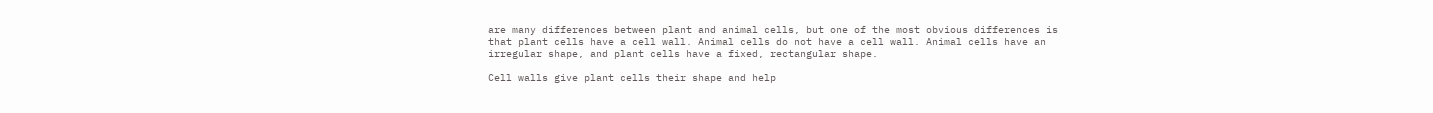are many differences between plant and animal cells, but one of the most obvious differences is that plant cells have a cell wall. Animal cells do not have a cell wall. Animal cells have an irregular shape, and plant cells have a fixed, rectangular shape.

Cell walls give plant cells their shape and help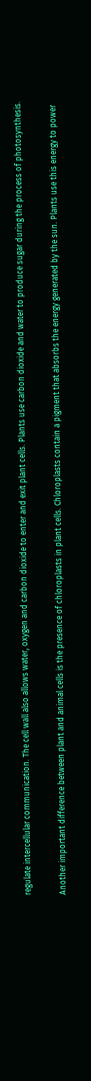regulate intercellular communication. The cell wall also allows water, oxygen and carbon dioxide to enter and exit plant cells. Plants use carbon dioxide and water to produce sugar during the process of photosynthesis.

Another important difference between plant and animal cells is the presence of chloroplasts in plant cells. Chloroplasts contain a pigment that absorbs the energy generated by the sun. Plants use this energy to power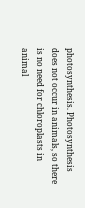photosynthesis. Photosynthesis does not occur in animals, so there is no need for chloroplasts in animal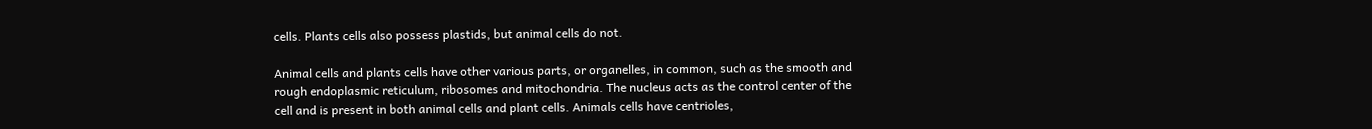cells. Plants cells also possess plastids, but animal cells do not.

Animal cells and plants cells have other various parts, or organelles, in common, such as the smooth and rough endoplasmic reticulum, ribosomes and mitochondria. The nucleus acts as the control center of the cell and is present in both animal cells and plant cells. Animals cells have centrioles,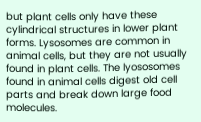but plant cells only have these cylindrical structures in lower plant forms. Lysosomes are common in animal cells, but they are not usually found in plant cells. The lyososomes found in animal cells digest old cell parts and break down large food molecules.